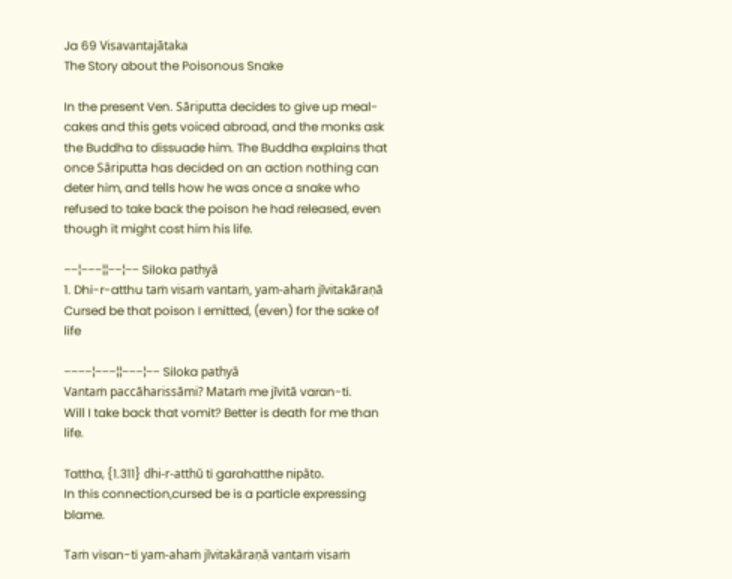Ja 69 Visavantajātaka
The Story about the Poisonous Snake

In the present Ven. Sāriputta decides to give up meal-cakes and this gets voiced abroad, and the monks ask the Buddha to dissuade him. The Buddha explains that once Sāriputta has decided on an action nothing can deter him, and tells how he was once a snake who refused to take back the poison he had released, even though it might cost him his life.

−−¦−−−¦¦−−¦−− Siloka pathyā
1. Dhi-r-atthu taṁ visaṁ vantaṁ, yam-ahaṁ jīvitakāraṇā
Cursed be that poison I emitted, (even) for the sake of life

−−−−¦−−−¦¦−−−¦−− Siloka pathyā
Vantaṁ paccāharissāmi? Mataṁ me jīvitā varan-ti.
Will I take back that vomit? Better is death for me than life.

Tattha, {1.311} dhi-r-atthū ti garahatthe nipāto.
In this connection,cursed be is a particle expressing blame.

Taṁ visan-ti yam-ahaṁ jīvitakāraṇā vantaṁ visaṁ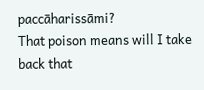paccāharissāmi?
That poison means will I take back that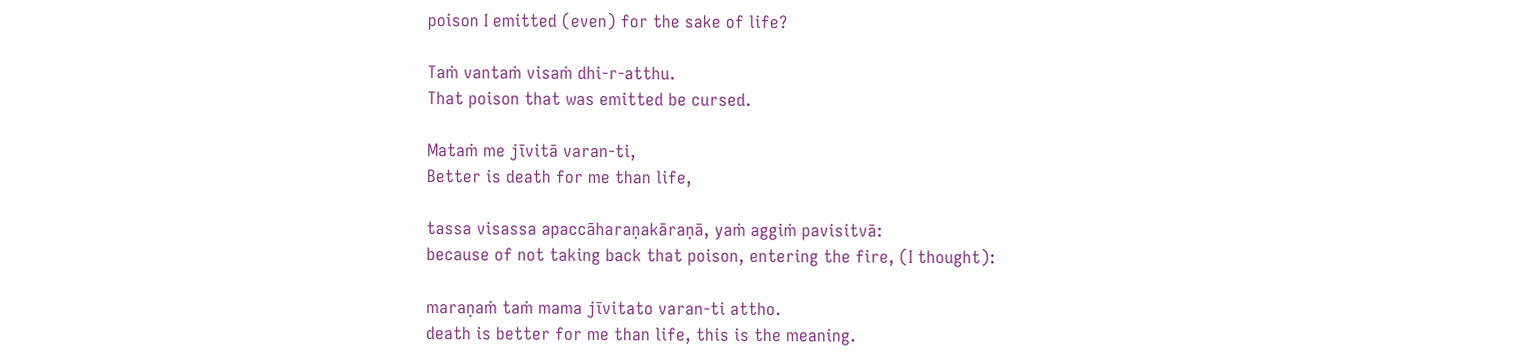poison I emitted (even) for the sake of life?

Taṁ vantaṁ visaṁ dhi-r-atthu.
That poison that was emitted be cursed.

Mataṁ me jīvitā varan-ti,
Better is death for me than life,

tassa visassa apaccāharaṇakāraṇā, yaṁ aggiṁ pavisitvā:
because of not taking back that poison, entering the fire, (I thought):

maraṇaṁ taṁ mama jīvitato varan-ti attho.
death is better for me than life, this is the meaning.